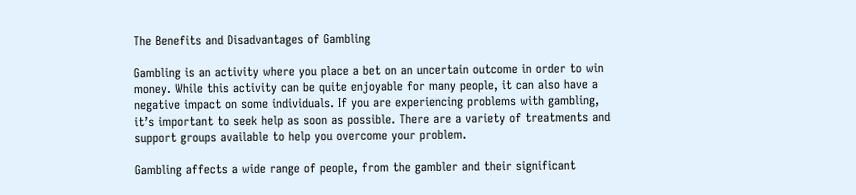The Benefits and Disadvantages of Gambling

Gambling is an activity where you place a bet on an uncertain outcome in order to win money. While this activity can be quite enjoyable for many people, it can also have a negative impact on some individuals. If you are experiencing problems with gambling, it’s important to seek help as soon as possible. There are a variety of treatments and support groups available to help you overcome your problem.

Gambling affects a wide range of people, from the gambler and their significant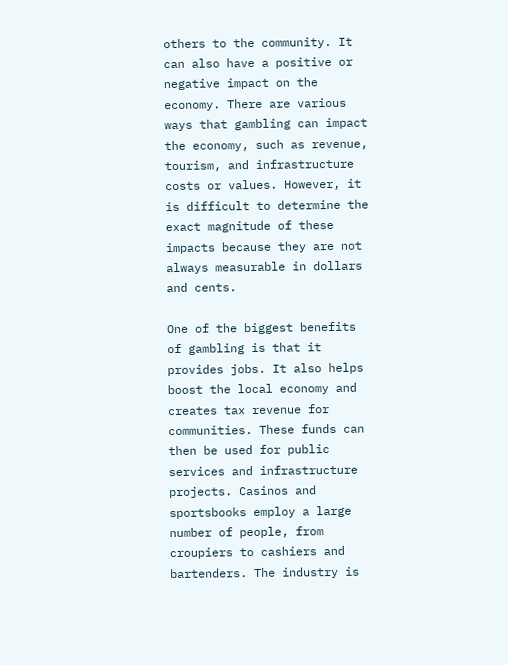others to the community. It can also have a positive or negative impact on the economy. There are various ways that gambling can impact the economy, such as revenue, tourism, and infrastructure costs or values. However, it is difficult to determine the exact magnitude of these impacts because they are not always measurable in dollars and cents.

One of the biggest benefits of gambling is that it provides jobs. It also helps boost the local economy and creates tax revenue for communities. These funds can then be used for public services and infrastructure projects. Casinos and sportsbooks employ a large number of people, from croupiers to cashiers and bartenders. The industry is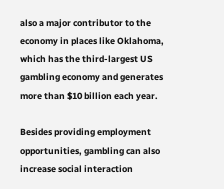also a major contributor to the economy in places like Oklahoma, which has the third-largest US gambling economy and generates more than $10 billion each year.

Besides providing employment opportunities, gambling can also increase social interaction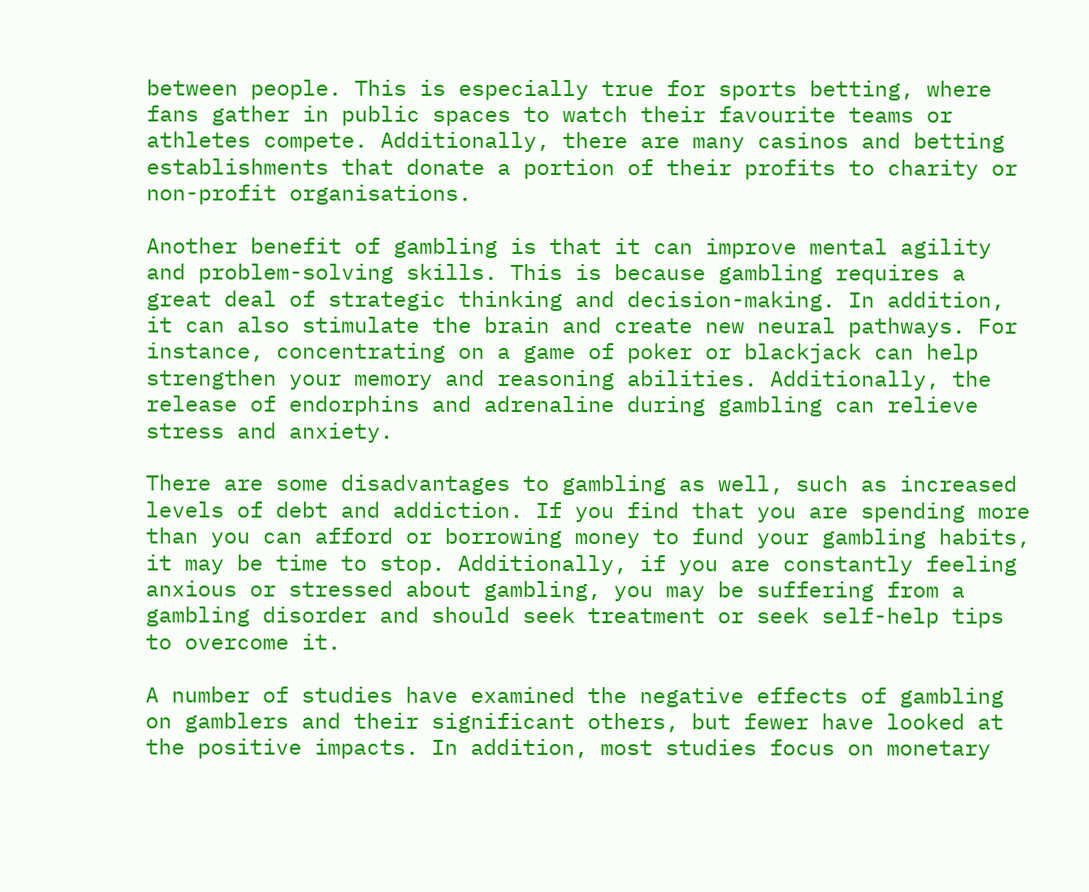between people. This is especially true for sports betting, where fans gather in public spaces to watch their favourite teams or athletes compete. Additionally, there are many casinos and betting establishments that donate a portion of their profits to charity or non-profit organisations.

Another benefit of gambling is that it can improve mental agility and problem-solving skills. This is because gambling requires a great deal of strategic thinking and decision-making. In addition, it can also stimulate the brain and create new neural pathways. For instance, concentrating on a game of poker or blackjack can help strengthen your memory and reasoning abilities. Additionally, the release of endorphins and adrenaline during gambling can relieve stress and anxiety.

There are some disadvantages to gambling as well, such as increased levels of debt and addiction. If you find that you are spending more than you can afford or borrowing money to fund your gambling habits, it may be time to stop. Additionally, if you are constantly feeling anxious or stressed about gambling, you may be suffering from a gambling disorder and should seek treatment or seek self-help tips to overcome it.

A number of studies have examined the negative effects of gambling on gamblers and their significant others, but fewer have looked at the positive impacts. In addition, most studies focus on monetary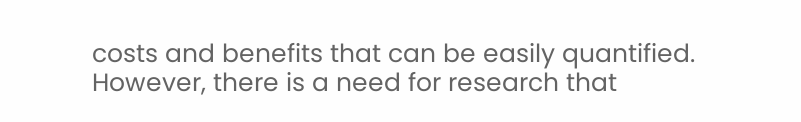costs and benefits that can be easily quantified. However, there is a need for research that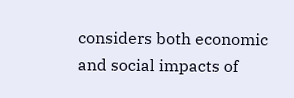considers both economic and social impacts of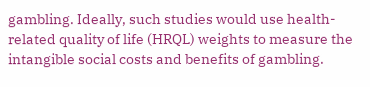gambling. Ideally, such studies would use health-related quality of life (HRQL) weights to measure the intangible social costs and benefits of gambling.